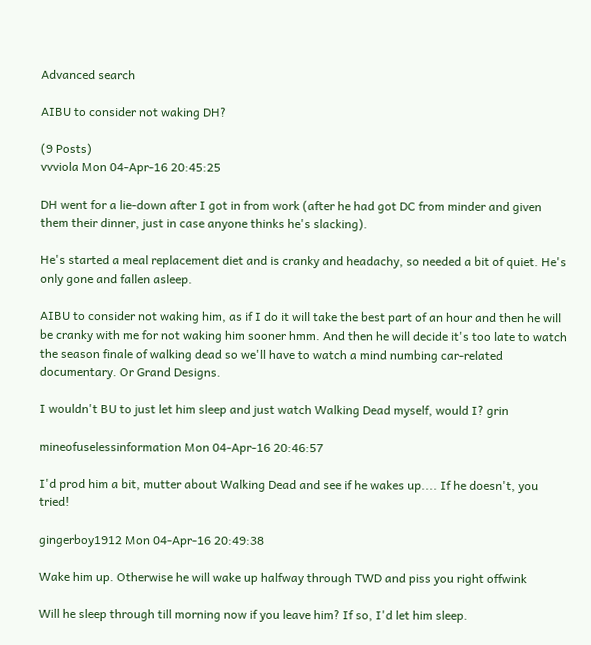Advanced search

AIBU to consider not waking DH?

(9 Posts)
vvviola Mon 04-Apr-16 20:45:25

DH went for a lie-down after I got in from work (after he had got DC from minder and given them their dinner, just in case anyone thinks he's slacking).

He's started a meal replacement diet and is cranky and headachy, so needed a bit of quiet. He's only gone and fallen asleep.

AIBU to consider not waking him, as if I do it will take the best part of an hour and then he will be cranky with me for not waking him sooner hmm. And then he will decide it's too late to watch the season finale of walking dead so we'll have to watch a mind numbing car-related documentary. Or Grand Designs.

I wouldn't BU to just let him sleep and just watch Walking Dead myself, would I? grin

mineofuselessinformation Mon 04-Apr-16 20:46:57

I'd prod him a bit, mutter about Walking Dead and see if he wakes up.... If he doesn't, you tried!

gingerboy1912 Mon 04-Apr-16 20:49:38

Wake him up. Otherwise he will wake up halfway through TWD and piss you right offwink

Will he sleep through till morning now if you leave him? If so, I'd let him sleep.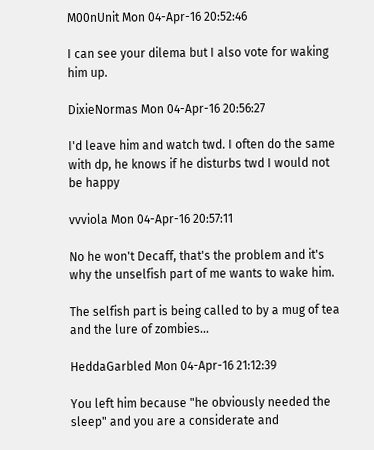M00nUnit Mon 04-Apr-16 20:52:46

I can see your dilema but I also vote for waking him up.

DixieNormas Mon 04-Apr-16 20:56:27

I'd leave him and watch twd. I often do the same with dp, he knows if he disturbs twd I would not be happy

vvviola Mon 04-Apr-16 20:57:11

No he won't Decaff, that's the problem and it's why the unselfish part of me wants to wake him.

The selfish part is being called to by a mug of tea and the lure of zombies...

HeddaGarbled Mon 04-Apr-16 21:12:39

You left him because "he obviously needed the sleep" and you are a considerate and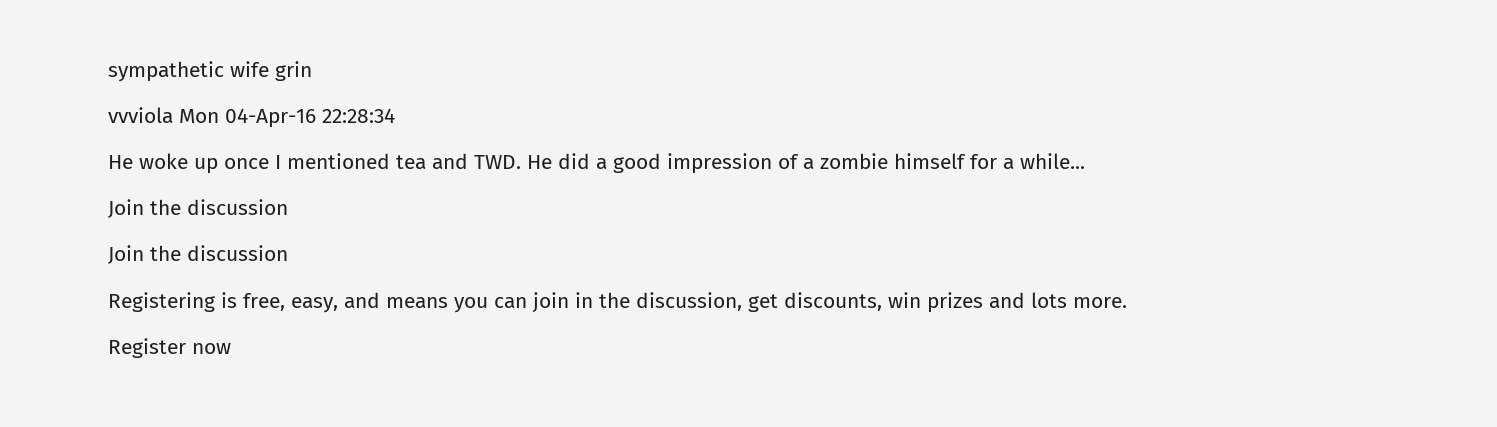sympathetic wife grin

vvviola Mon 04-Apr-16 22:28:34

He woke up once I mentioned tea and TWD. He did a good impression of a zombie himself for a while...

Join the discussion

Join the discussion

Registering is free, easy, and means you can join in the discussion, get discounts, win prizes and lots more.

Register now